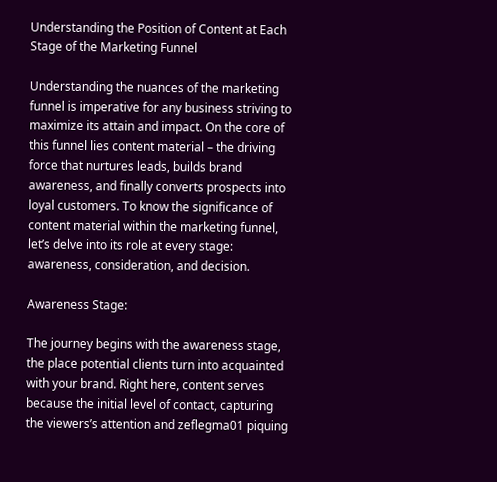Understanding the Position of Content at Each Stage of the Marketing Funnel

Understanding the nuances of the marketing funnel is imperative for any business striving to maximize its attain and impact. On the core of this funnel lies content material – the driving force that nurtures leads, builds brand awareness, and finally converts prospects into loyal customers. To know the significance of content material within the marketing funnel, let’s delve into its role at every stage: awareness, consideration, and decision.

Awareness Stage:

The journey begins with the awareness stage, the place potential clients turn into acquainted with your brand. Right here, content serves because the initial level of contact, capturing the viewers’s attention and zeflegma01 piquing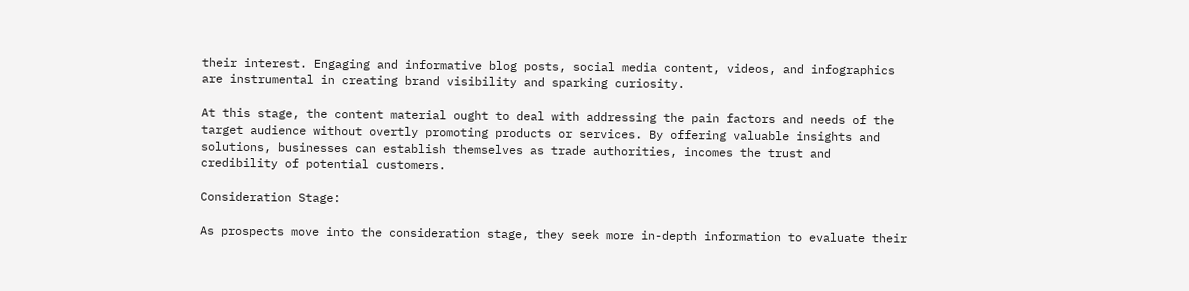their interest. Engaging and informative blog posts, social media content, videos, and infographics are instrumental in creating brand visibility and sparking curiosity.

At this stage, the content material ought to deal with addressing the pain factors and needs of the target audience without overtly promoting products or services. By offering valuable insights and solutions, businesses can establish themselves as trade authorities, incomes the trust and credibility of potential customers.

Consideration Stage:

As prospects move into the consideration stage, they seek more in-depth information to evaluate their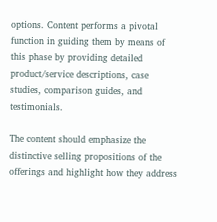options. Content performs a pivotal function in guiding them by means of this phase by providing detailed product/service descriptions, case studies, comparison guides, and testimonials.

The content should emphasize the distinctive selling propositions of the offerings and highlight how they address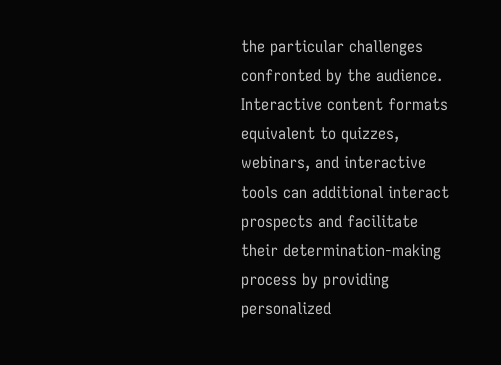the particular challenges confronted by the audience. Interactive content formats equivalent to quizzes, webinars, and interactive tools can additional interact prospects and facilitate their determination-making process by providing personalized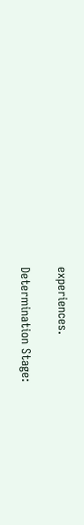experiences.

Determination Stage: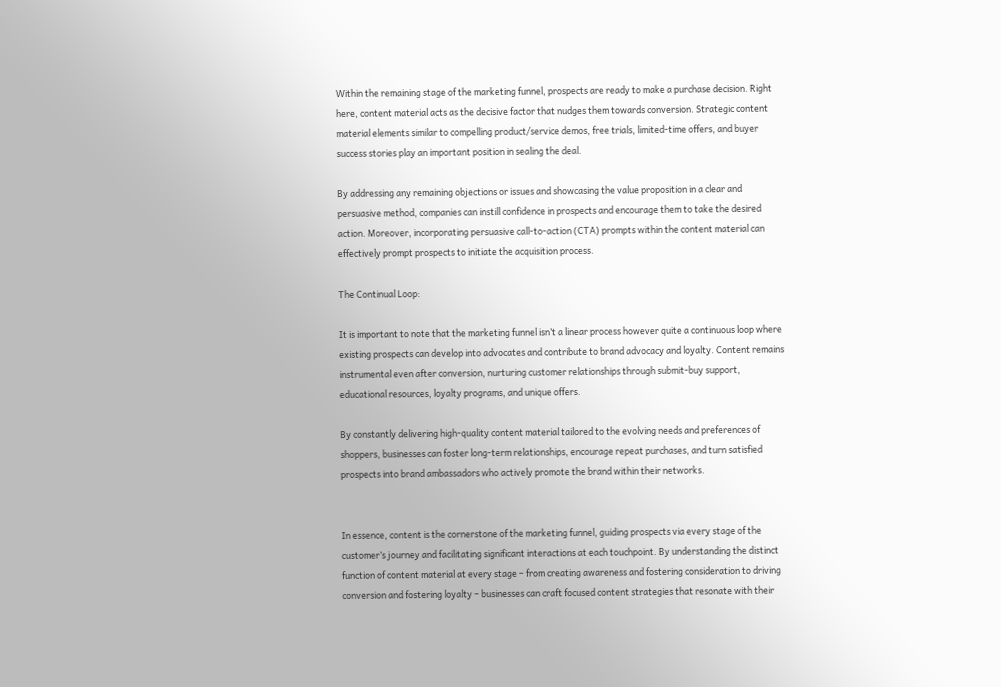Within the remaining stage of the marketing funnel, prospects are ready to make a purchase decision. Right here, content material acts as the decisive factor that nudges them towards conversion. Strategic content material elements similar to compelling product/service demos, free trials, limited-time offers, and buyer success stories play an important position in sealing the deal.

By addressing any remaining objections or issues and showcasing the value proposition in a clear and persuasive method, companies can instill confidence in prospects and encourage them to take the desired action. Moreover, incorporating persuasive call-to-action (CTA) prompts within the content material can effectively prompt prospects to initiate the acquisition process.

The Continual Loop:

It is important to note that the marketing funnel isn’t a linear process however quite a continuous loop where existing prospects can develop into advocates and contribute to brand advocacy and loyalty. Content remains instrumental even after conversion, nurturing customer relationships through submit-buy support, educational resources, loyalty programs, and unique offers.

By constantly delivering high-quality content material tailored to the evolving needs and preferences of shoppers, businesses can foster long-term relationships, encourage repeat purchases, and turn satisfied prospects into brand ambassadors who actively promote the brand within their networks.


In essence, content is the cornerstone of the marketing funnel, guiding prospects via every stage of the customer’s journey and facilitating significant interactions at each touchpoint. By understanding the distinct function of content material at every stage – from creating awareness and fostering consideration to driving conversion and fostering loyalty – businesses can craft focused content strategies that resonate with their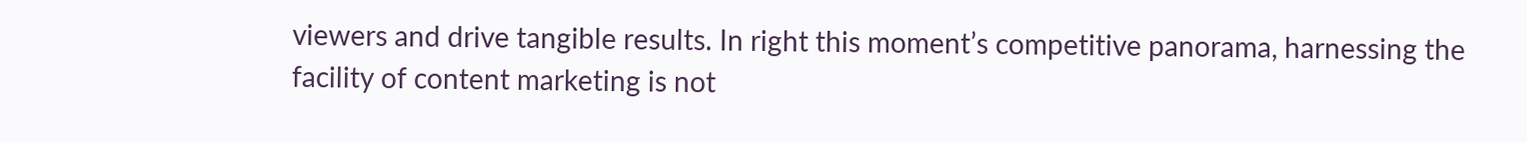viewers and drive tangible results. In right this moment’s competitive panorama, harnessing the facility of content marketing is not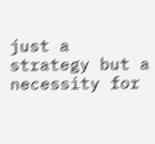just a strategy but a necessity for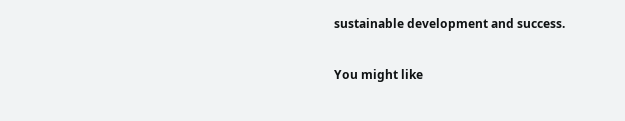sustainable development and success.

You might like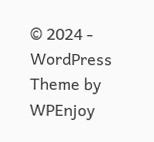© 2024 - WordPress Theme by WPEnjoy